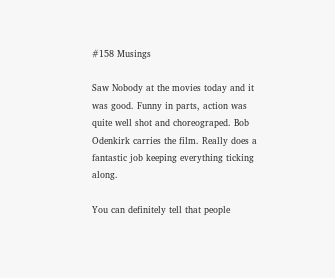#158 Musings

Saw Nobody at the movies today and it was good. Funny in parts, action was quite well shot and choreograped. Bob Odenkirk carries the film. Really does a fantastic job keeping everything ticking along.

You can definitely tell that people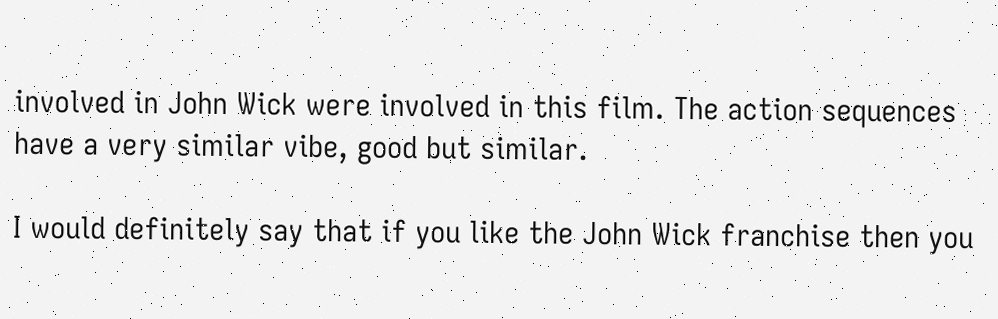involved in John Wick were involved in this film. The action sequences have a very similar vibe, good but similar.

I would definitely say that if you like the John Wick franchise then you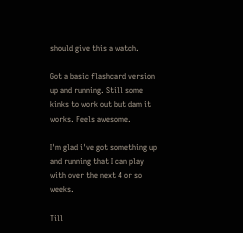should give this a watch.

Got a basic flashcard version up and running. Still some kinks to work out but dam it works. Feels awesome.

I'm glad i've got something up and running that I can play with over the next 4 or so weeks.

Till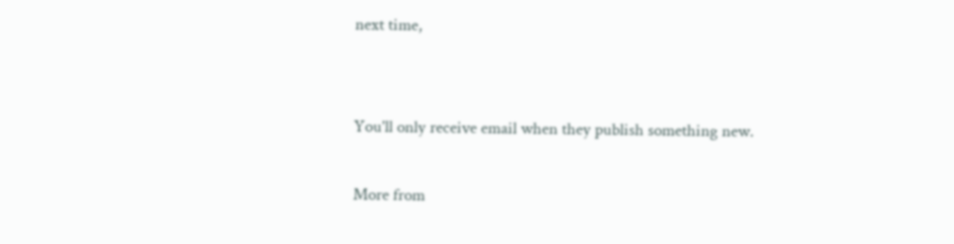next time,


You'll only receive email when they publish something new.

More from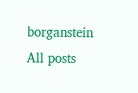borganstein
All posts